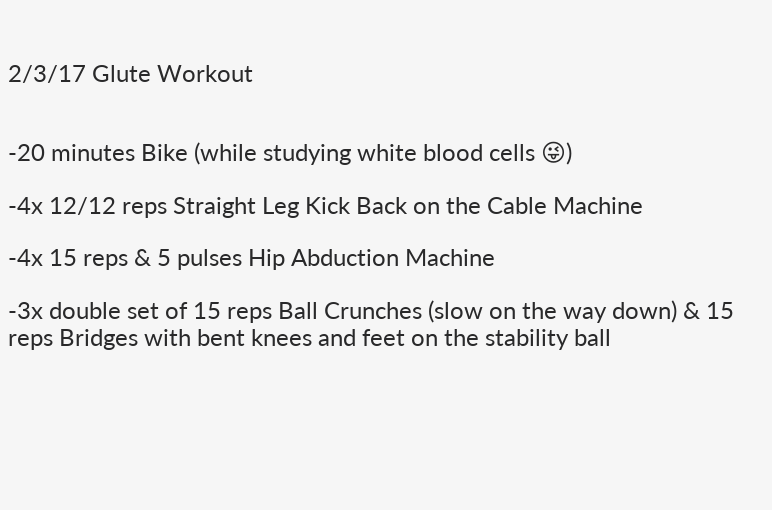2/3/17 Glute Workout


-20 minutes Bike (while studying white blood cells 😜)

-4x 12/12 reps Straight Leg Kick Back on the Cable Machine

-4x 15 reps & 5 pulses Hip Abduction Machine

-3x double set of 15 reps Ball Crunches (slow on the way down) & 15 reps Bridges with bent knees and feet on the stability ball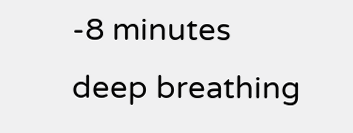-8 minutes deep breathing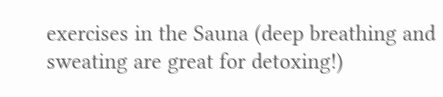exercises in the Sauna (deep breathing and sweating are great for detoxing!)